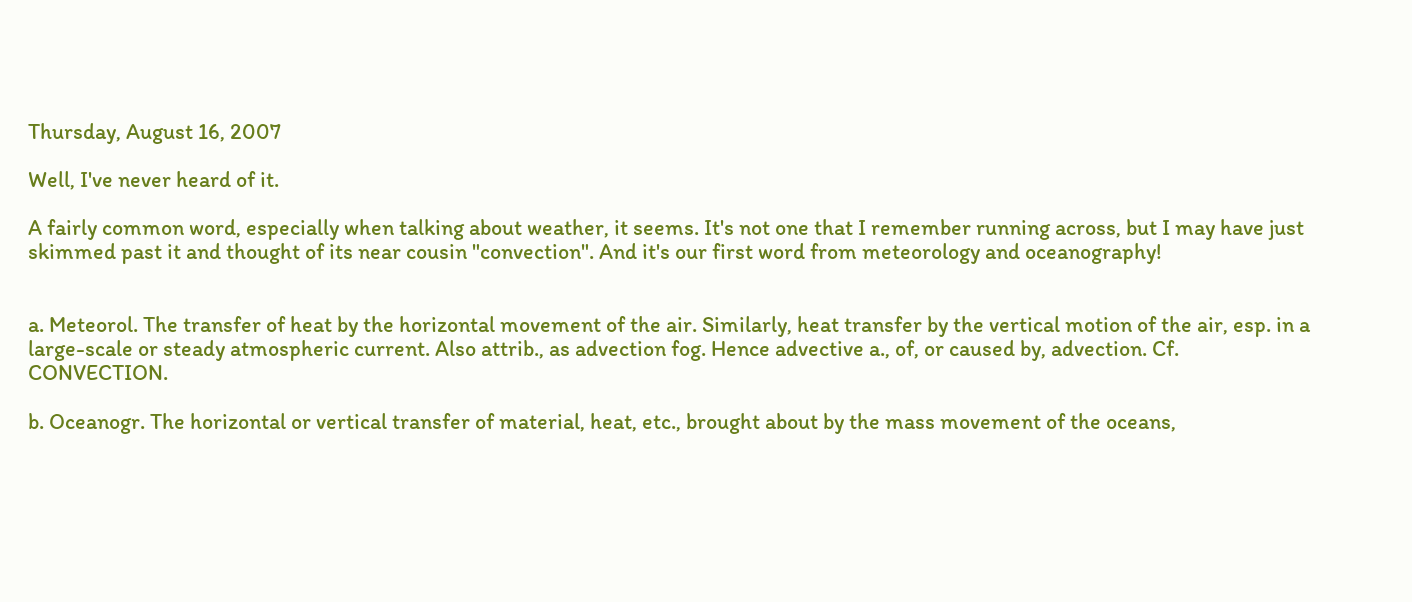Thursday, August 16, 2007

Well, I've never heard of it.

A fairly common word, especially when talking about weather, it seems. It's not one that I remember running across, but I may have just skimmed past it and thought of its near cousin "convection". And it's our first word from meteorology and oceanography!


a. Meteorol. The transfer of heat by the horizontal movement of the air. Similarly, heat transfer by the vertical motion of the air, esp. in a large-scale or steady atmospheric current. Also attrib., as advection fog. Hence advective a., of, or caused by, advection. Cf. CONVECTION.

b. Oceanogr. The horizontal or vertical transfer of material, heat, etc., brought about by the mass movement of the oceans,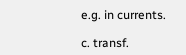e.g. in currents.

c. transf.